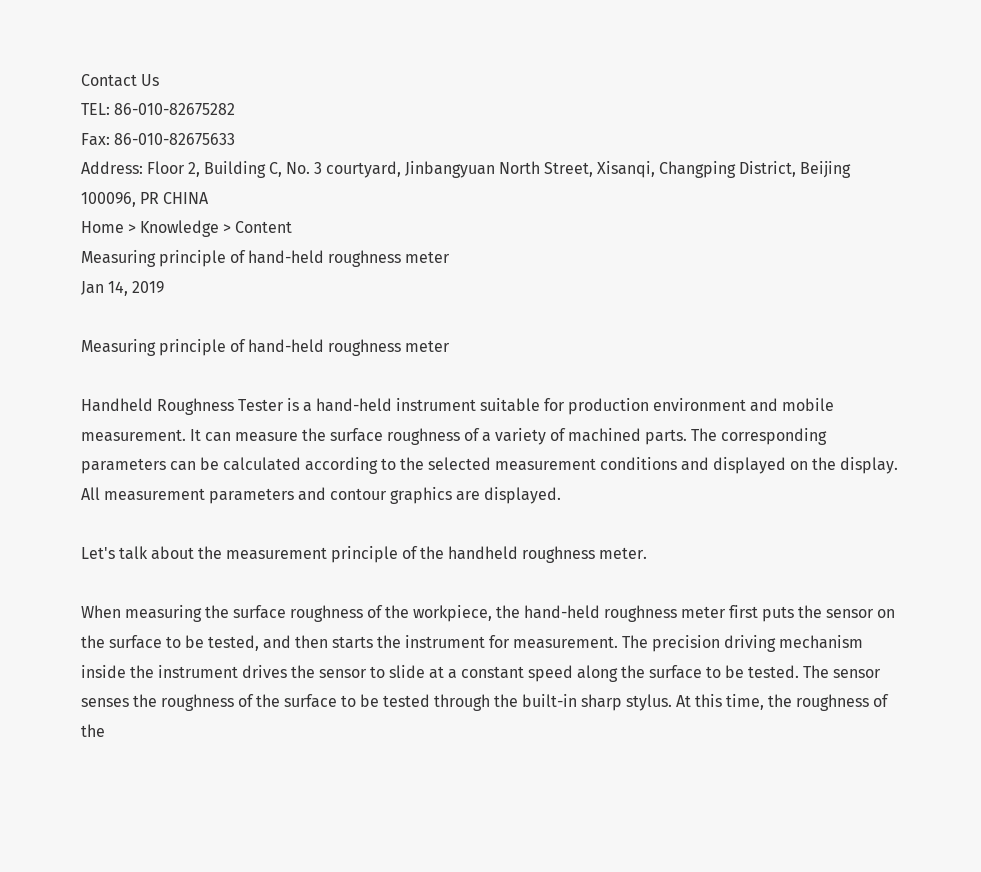Contact Us
TEL: 86-010-82675282
Fax: 86-010-82675633
Address: Floor 2, Building C, No. 3 courtyard, Jinbangyuan North Street, Xisanqi, Changping District, Beijing 100096, PR CHINA
Home > Knowledge > Content
Measuring principle of hand-held roughness meter
Jan 14, 2019

Measuring principle of hand-held roughness meter

Handheld Roughness Tester is a hand-held instrument suitable for production environment and mobile measurement. It can measure the surface roughness of a variety of machined parts. The corresponding parameters can be calculated according to the selected measurement conditions and displayed on the display. All measurement parameters and contour graphics are displayed.

Let's talk about the measurement principle of the handheld roughness meter.

When measuring the surface roughness of the workpiece, the hand-held roughness meter first puts the sensor on the surface to be tested, and then starts the instrument for measurement. The precision driving mechanism inside the instrument drives the sensor to slide at a constant speed along the surface to be tested. The sensor senses the roughness of the surface to be tested through the built-in sharp stylus. At this time, the roughness of the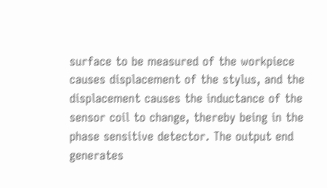surface to be measured of the workpiece causes displacement of the stylus, and the displacement causes the inductance of the sensor coil to change, thereby being in the phase sensitive detector. The output end generates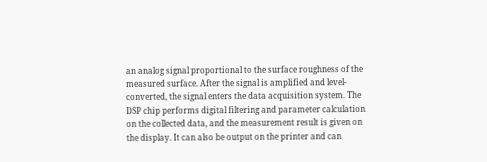an analog signal proportional to the surface roughness of the measured surface. After the signal is amplified and level-converted, the signal enters the data acquisition system. The DSP chip performs digital filtering and parameter calculation on the collected data, and the measurement result is given on the display. It can also be output on the printer and can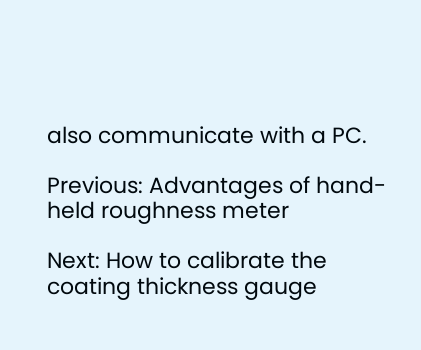also communicate with a PC.

Previous: Advantages of hand-held roughness meter

Next: How to calibrate the coating thickness gauge